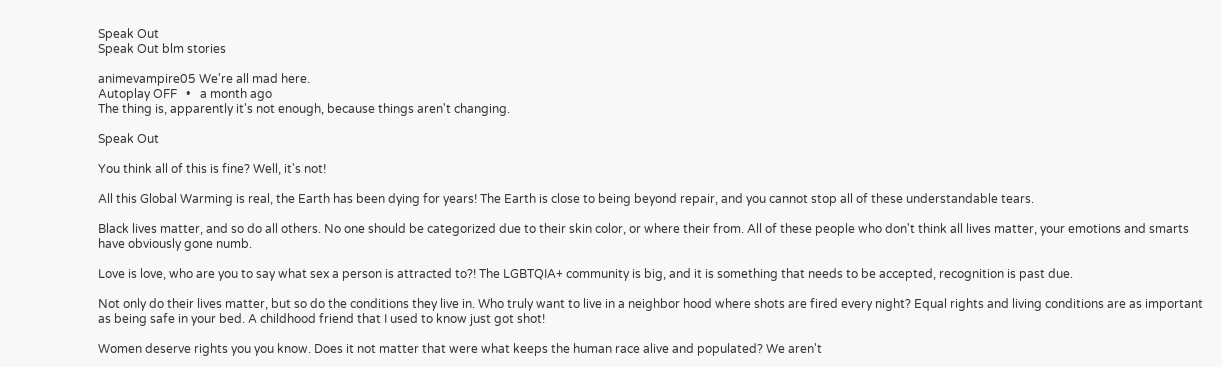Speak Out
Speak Out blm stories

animevampire05 We're all mad here.
Autoplay OFF   •   a month ago
The thing is, apparently it's not enough, because things aren't changing.

Speak Out

You think all of this is fine? Well, it's not!

All this Global Warming is real, the Earth has been dying for years! The Earth is close to being beyond repair, and you cannot stop all of these understandable tears.

Black lives matter, and so do all others. No one should be categorized due to their skin color, or where their from. All of these people who don't think all lives matter, your emotions and smarts have obviously gone numb.

Love is love, who are you to say what sex a person is attracted to?! The LGBTQIA+ community is big, and it is something that needs to be accepted, recognition is past due.

Not only do their lives matter, but so do the conditions they live in. Who truly want to live in a neighbor hood where shots are fired every night? Equal rights and living conditions are as important as being safe in your bed. A childhood friend that I used to know just got shot!

Women deserve rights you you know. Does it not matter that were what keeps the human race alive and populated? We aren't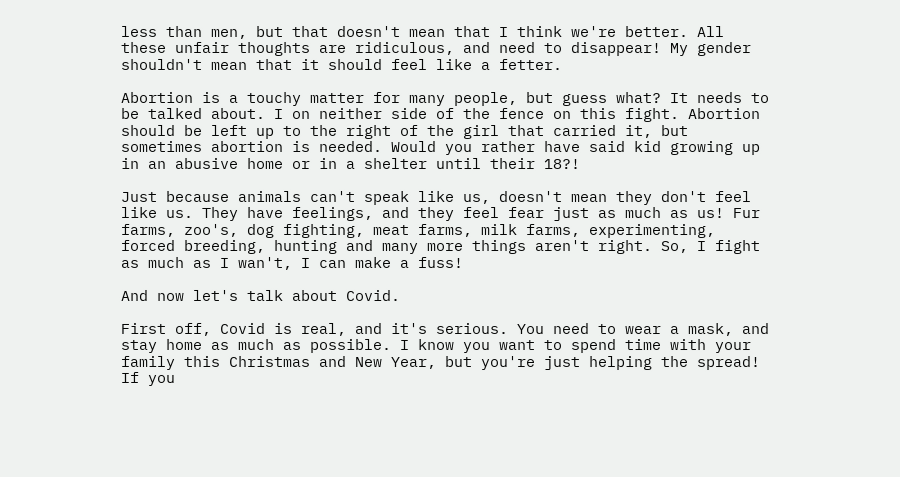less than men, but that doesn't mean that I think we're better. All these unfair thoughts are ridiculous, and need to disappear! My gender shouldn't mean that it should feel like a fetter.

Abortion is a touchy matter for many people, but guess what? It needs to be talked about. I on neither side of the fence on this fight. Abortion should be left up to the right of the girl that carried it, but sometimes abortion is needed. Would you rather have said kid growing up in an abusive home or in a shelter until their 18?!

Just because animals can't speak like us, doesn't mean they don't feel like us. They have feelings, and they feel fear just as much as us! Fur farms, zoo's, dog fighting, meat farms, milk farms, experimenting, forced breeding, hunting and many more things aren't right. So, I fight as much as I wan't, I can make a fuss!

And now let's talk about Covid.

First off, Covid is real, and it's serious. You need to wear a mask, and stay home as much as possible. I know you want to spend time with your family this Christmas and New Year, but you're just helping the spread! If you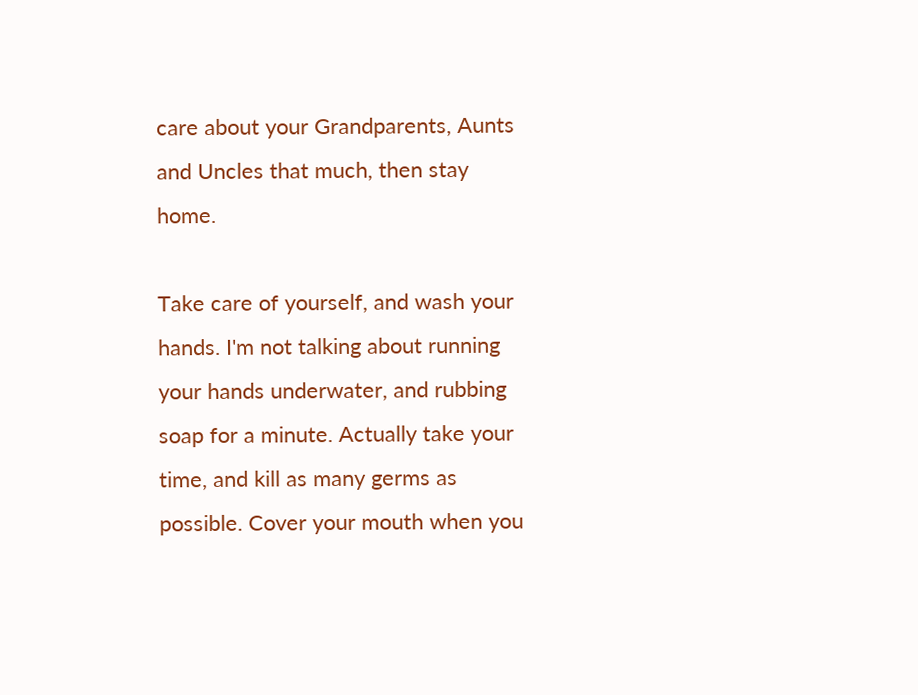care about your Grandparents, Aunts and Uncles that much, then stay home.

Take care of yourself, and wash your hands. I'm not talking about running your hands underwater, and rubbing soap for a minute. Actually take your time, and kill as many germs as possible. Cover your mouth when you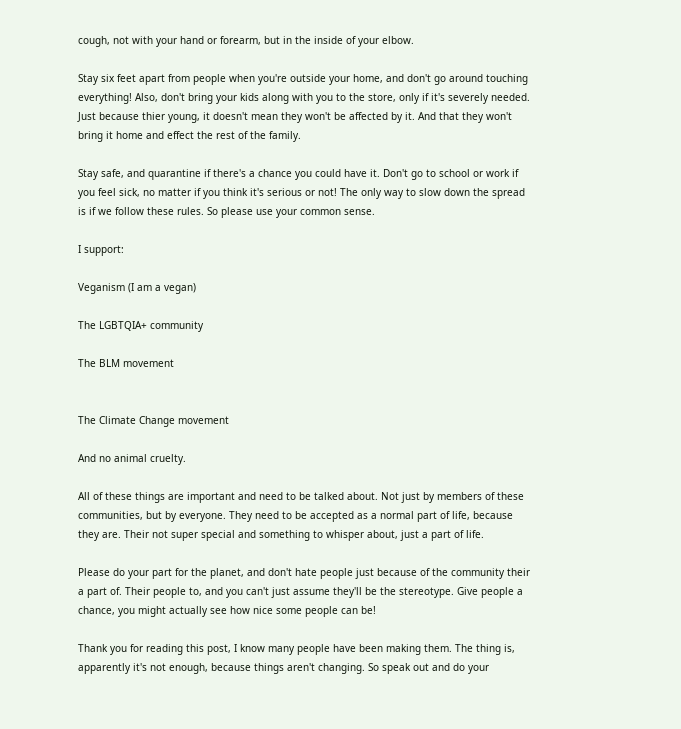cough, not with your hand or forearm, but in the inside of your elbow.

Stay six feet apart from people when you're outside your home, and don't go around touching everything! Also, don't bring your kids along with you to the store, only if it's severely needed. Just because thier young, it doesn't mean they won't be affected by it. And that they won't bring it home and effect the rest of the family.

Stay safe, and quarantine if there's a chance you could have it. Don't go to school or work if you feel sick, no matter if you think it's serious or not! The only way to slow down the spread is if we follow these rules. So please use your common sense.

I support:

Veganism (I am a vegan)

The LGBTQIA+ community

The BLM movement


The Climate Change movement

And no animal cruelty.

All of these things are important and need to be talked about. Not just by members of these communities, but by everyone. They need to be accepted as a normal part of life, because they are. Their not super special and something to whisper about, just a part of life.

Please do your part for the planet, and don't hate people just because of the community their a part of. Their people to, and you can't just assume they'll be the stereotype. Give people a chance, you might actually see how nice some people can be!

Thank you for reading this post, I know many people have been making them. The thing is, apparently it's not enough, because things aren't changing. So speak out and do your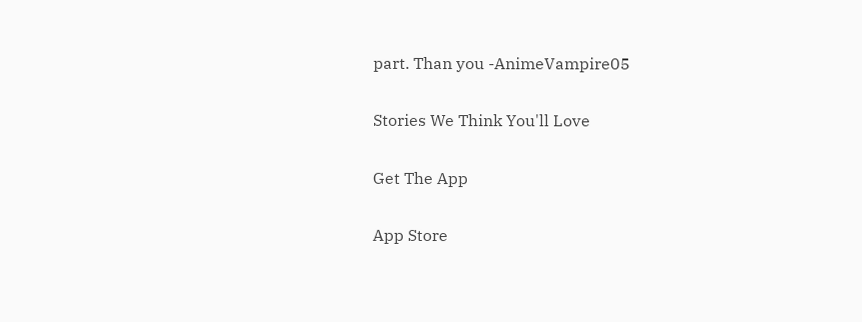part. Than you -AnimeVampire05

Stories We Think You'll Love

Get The App

App Store